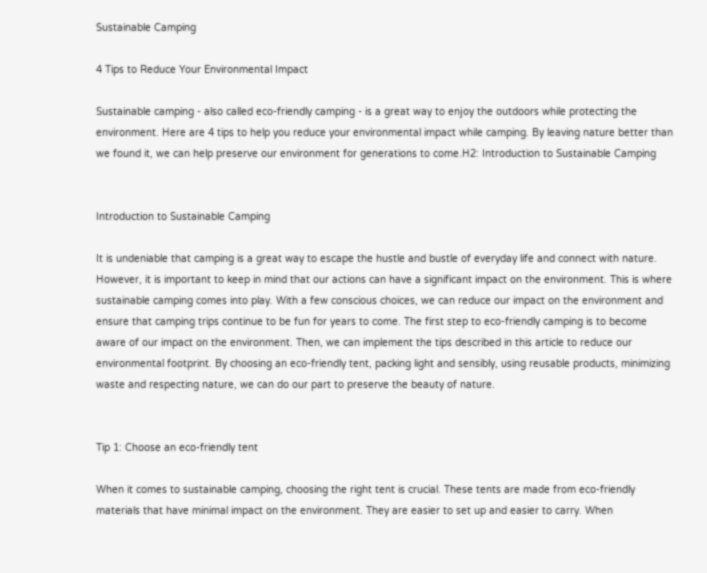Sustainable Camping

4 Tips to Reduce Your Environmental Impact

Sustainable camping - also called eco-friendly camping - is a great way to enjoy the outdoors while protecting the environment. Here are 4 tips to help you reduce your environmental impact while camping. By leaving nature better than we found it, we can help preserve our environment for generations to come.H2: Introduction to Sustainable Camping


Introduction to Sustainable Camping

It is undeniable that camping is a great way to escape the hustle and bustle of everyday life and connect with nature. However, it is important to keep in mind that our actions can have a significant impact on the environment. This is where sustainable camping comes into play. With a few conscious choices, we can reduce our impact on the environment and ensure that camping trips continue to be fun for years to come. The first step to eco-friendly camping is to become aware of our impact on the environment. Then, we can implement the tips described in this article to reduce our environmental footprint. By choosing an eco-friendly tent, packing light and sensibly, using reusable products, minimizing waste and respecting nature, we can do our part to preserve the beauty of nature.


Tip 1: Choose an eco-friendly tent

When it comes to sustainable camping, choosing the right tent is crucial. These tents are made from eco-friendly materials that have minimal impact on the environment. They are easier to set up and easier to carry. When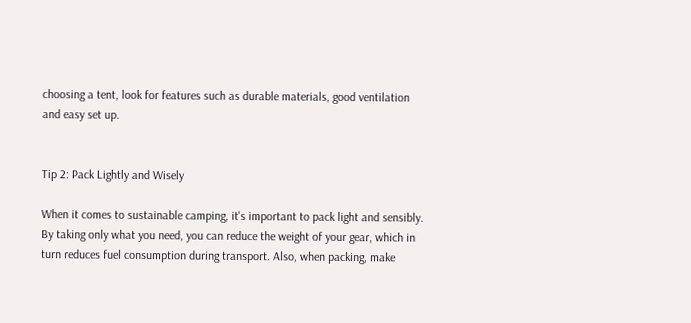choosing a tent, look for features such as durable materials, good ventilation and easy set up.


Tip 2: Pack Lightly and Wisely

When it comes to sustainable camping, it's important to pack light and sensibly. By taking only what you need, you can reduce the weight of your gear, which in turn reduces fuel consumption during transport. Also, when packing, make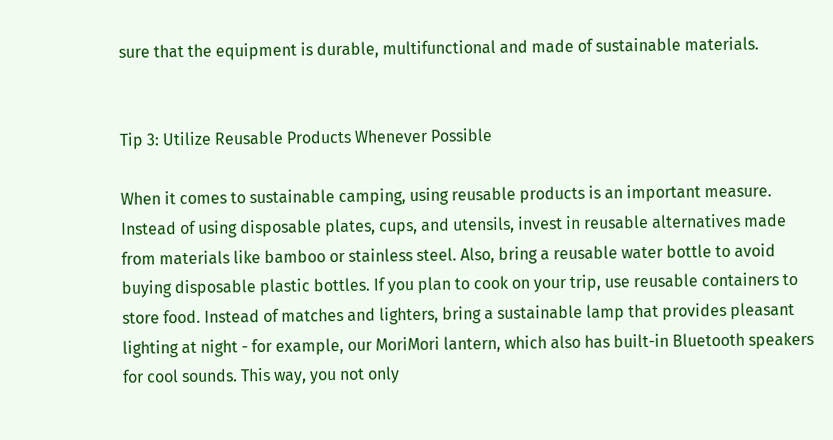sure that the equipment is durable, multifunctional and made of sustainable materials.


Tip 3: Utilize Reusable Products Whenever Possible

When it comes to sustainable camping, using reusable products is an important measure. Instead of using disposable plates, cups, and utensils, invest in reusable alternatives made from materials like bamboo or stainless steel. Also, bring a reusable water bottle to avoid buying disposable plastic bottles. If you plan to cook on your trip, use reusable containers to store food. Instead of matches and lighters, bring a sustainable lamp that provides pleasant lighting at night - for example, our MoriMori lantern, which also has built-in Bluetooth speakers for cool sounds. This way, you not only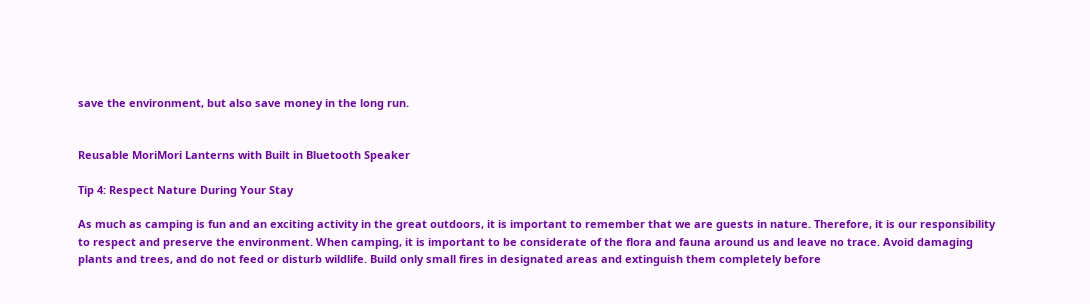save the environment, but also save money in the long run.


Reusable MoriMori Lanterns with Built in Bluetooth Speaker

Tip 4: Respect Nature During Your Stay

As much as camping is fun and an exciting activity in the great outdoors, it is important to remember that we are guests in nature. Therefore, it is our responsibility to respect and preserve the environment. When camping, it is important to be considerate of the flora and fauna around us and leave no trace. Avoid damaging plants and trees, and do not feed or disturb wildlife. Build only small fires in designated areas and extinguish them completely before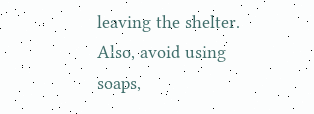leaving the shelter. Also, avoid using soaps,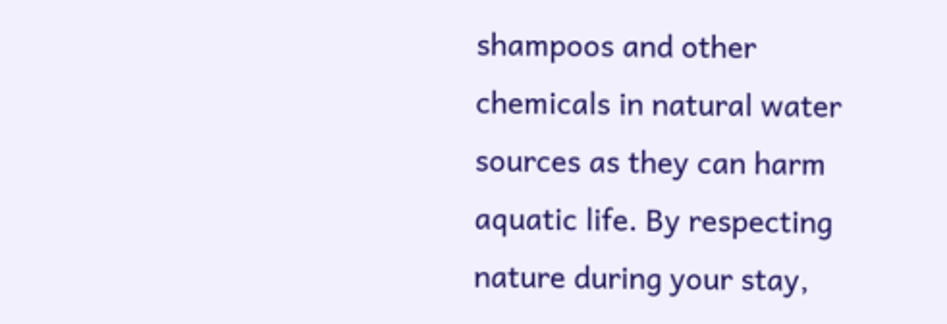shampoos and other chemicals in natural water sources as they can harm aquatic life. By respecting nature during your stay,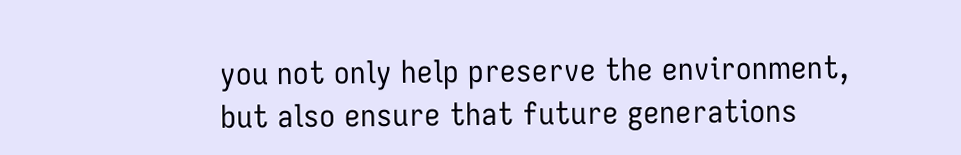you not only help preserve the environment, but also ensure that future generations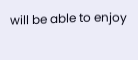will be able to enjoy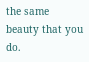the same beauty that you do.